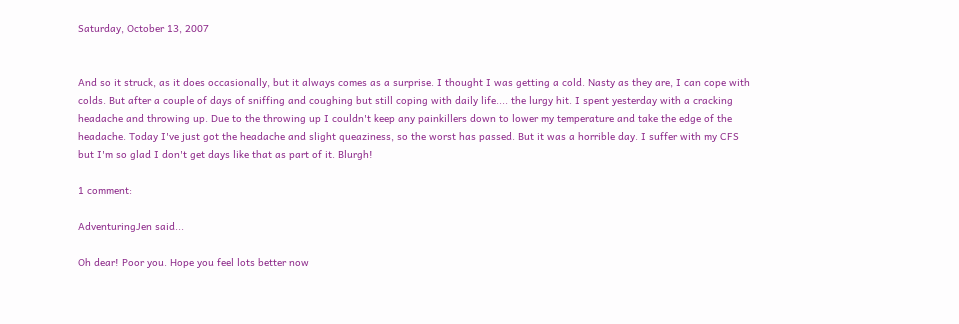Saturday, October 13, 2007


And so it struck, as it does occasionally, but it always comes as a surprise. I thought I was getting a cold. Nasty as they are, I can cope with colds. But after a couple of days of sniffing and coughing but still coping with daily life.... the lurgy hit. I spent yesterday with a cracking headache and throwing up. Due to the throwing up I couldn't keep any painkillers down to lower my temperature and take the edge of the headache. Today I've just got the headache and slight queaziness, so the worst has passed. But it was a horrible day. I suffer with my CFS but I'm so glad I don't get days like that as part of it. Blurgh!

1 comment:

AdventuringJen said...

Oh dear! Poor you. Hope you feel lots better now